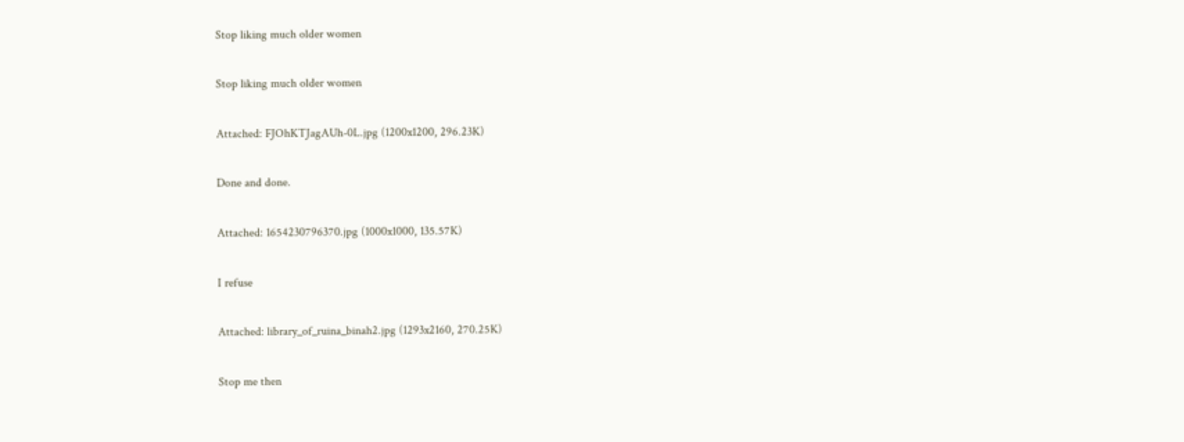Stop liking much older women

Stop liking much older women

Attached: FJOhKTJagAUh-0L.jpg (1200x1200, 296.23K)

Done and done.

Attached: 1654230796370.jpg (1000x1000, 135.57K)

I refuse

Attached: library_of_ruina_binah2.jpg (1293x2160, 270.25K)

Stop me then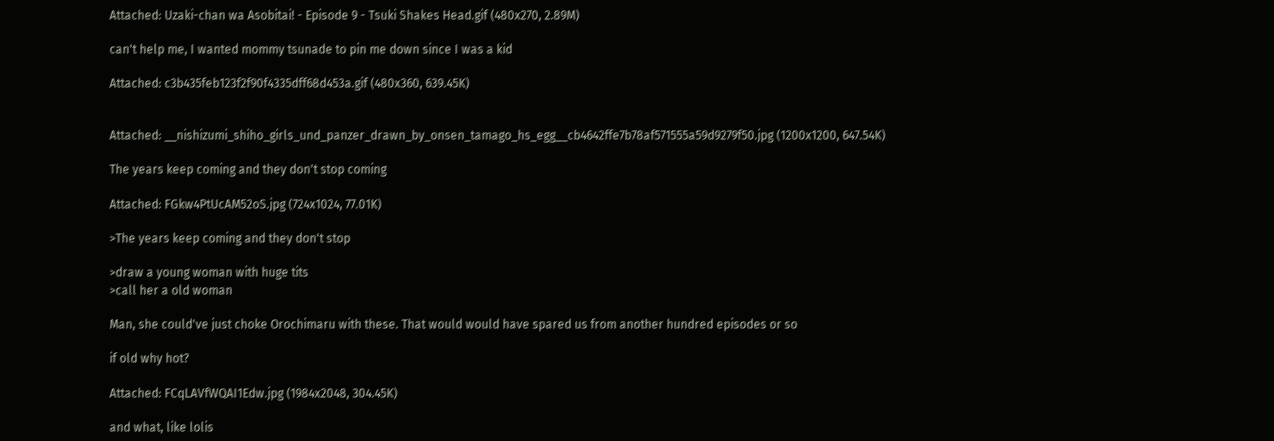Attached: Uzaki-chan wa Asobitai! - Episode 9 - Tsuki Shakes Head.gif (480x270, 2.89M)

can't help me, I wanted mommy tsunade to pin me down since I was a kid

Attached: c3b435feb123f2f90f4335dff68d453a.gif (480x360, 639.45K)


Attached: __nishizumi_shiho_girls_und_panzer_drawn_by_onsen_tamago_hs_egg__cb4642ffe7b78af571555a59d9279f50.jpg (1200x1200, 647.54K)

The years keep coming and they don't stop coming

Attached: FGkw4PtUcAM52oS.jpg (724x1024, 77.01K)

>The years keep coming and they don't stop

>draw a young woman with huge tits
>call her a old woman

Man, she could've just choke Orochimaru with these. That would would have spared us from another hundred episodes or so

if old why hot?

Attached: FCqLAVfWQAI1Edw.jpg (1984x2048, 304.45K)

and what, like lolis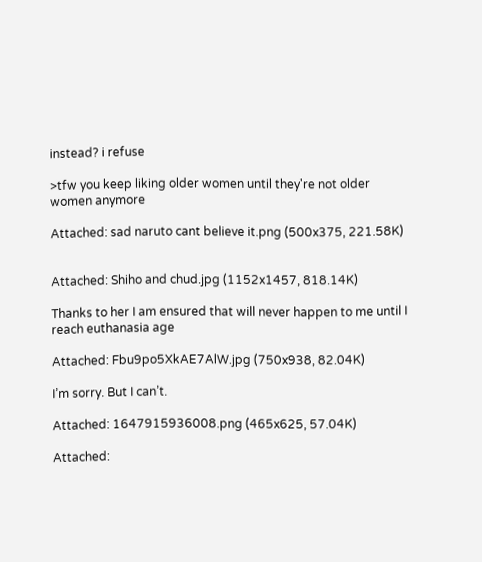instead? i refuse

>tfw you keep liking older women until they're not older women anymore

Attached: sad naruto cant believe it.png (500x375, 221.58K)


Attached: Shiho and chud.jpg (1152x1457, 818.14K)

Thanks to her I am ensured that will never happen to me until I reach euthanasia age

Attached: Fbu9po5XkAE7AlW.jpg (750x938, 82.04K)

I’m sorry. But I can’t.

Attached: 1647915936008.png (465x625, 57.04K)

Attached: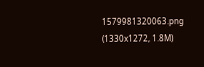1579981320063.png (1330x1272, 1.8M)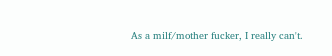As a milf/mother fucker, I really can't.